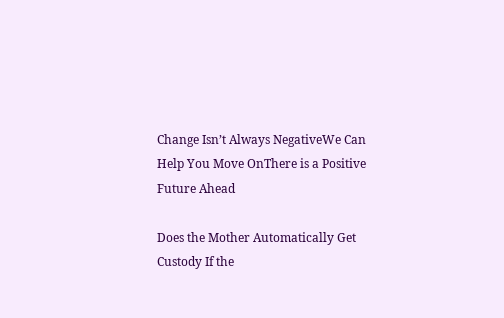Change Isn’t Always NegativeWe Can Help You Move OnThere is a Positive Future Ahead

Does the Mother Automatically Get Custody If the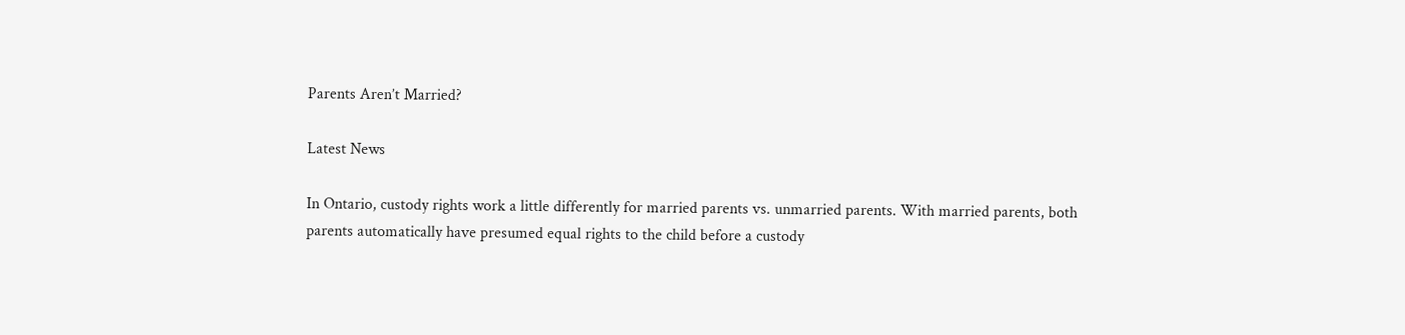Parents Aren’t Married?

Latest News

In Ontario, custody rights work a little differently for married parents vs. unmarried parents. With married parents, both parents automatically have presumed equal rights to the child before a custody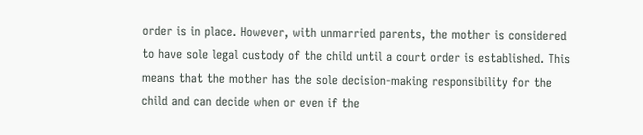order is in place. However, with unmarried parents, the mother is considered to have sole legal custody of the child until a court order is established. This means that the mother has the sole decision-making responsibility for the child and can decide when or even if the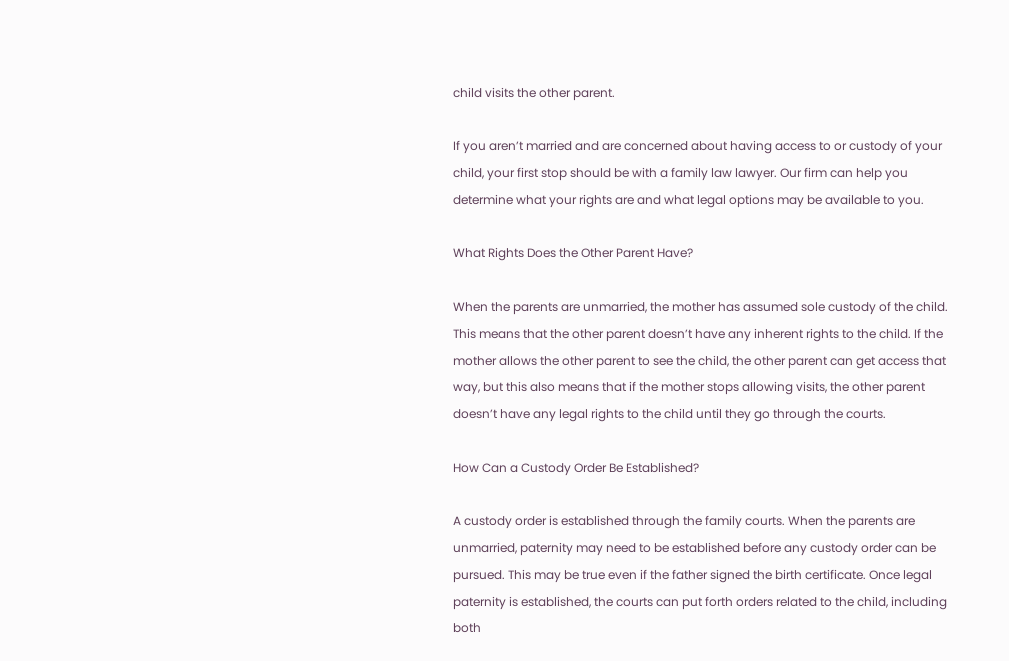child visits the other parent.

If you aren’t married and are concerned about having access to or custody of your child, your first stop should be with a family law lawyer. Our firm can help you determine what your rights are and what legal options may be available to you.

What Rights Does the Other Parent Have?

When the parents are unmarried, the mother has assumed sole custody of the child. This means that the other parent doesn’t have any inherent rights to the child. If the mother allows the other parent to see the child, the other parent can get access that way, but this also means that if the mother stops allowing visits, the other parent doesn’t have any legal rights to the child until they go through the courts.

How Can a Custody Order Be Established?

A custody order is established through the family courts. When the parents are unmarried, paternity may need to be established before any custody order can be pursued. This may be true even if the father signed the birth certificate. Once legal paternity is established, the courts can put forth orders related to the child, including both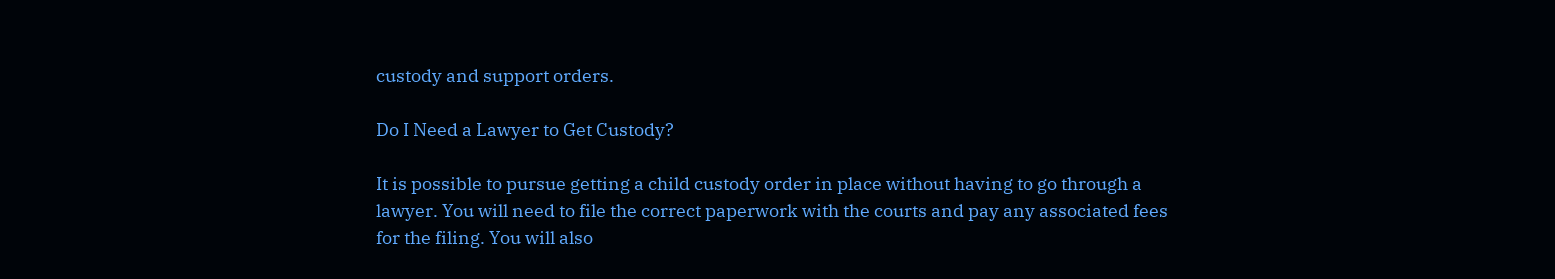custody and support orders.

Do I Need a Lawyer to Get Custody?

It is possible to pursue getting a child custody order in place without having to go through a lawyer. You will need to file the correct paperwork with the courts and pay any associated fees for the filing. You will also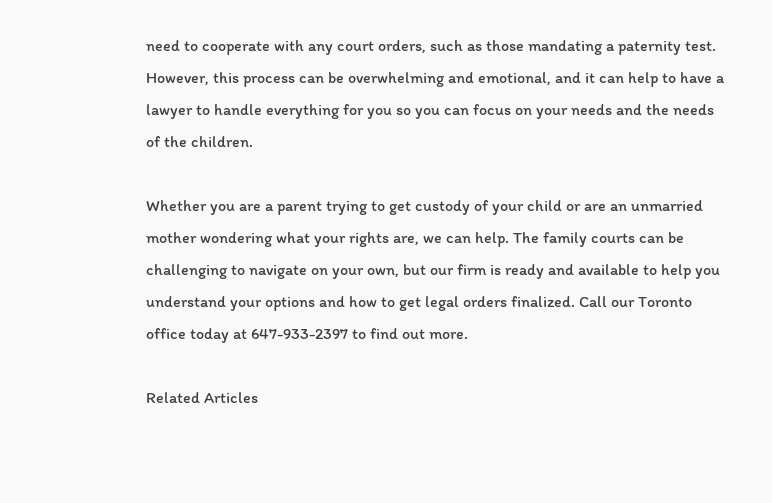need to cooperate with any court orders, such as those mandating a paternity test. However, this process can be overwhelming and emotional, and it can help to have a lawyer to handle everything for you so you can focus on your needs and the needs of the children.

Whether you are a parent trying to get custody of your child or are an unmarried mother wondering what your rights are, we can help. The family courts can be challenging to navigate on your own, but our firm is ready and available to help you understand your options and how to get legal orders finalized. Call our Toronto office today at 647-933-2397 to find out more.

Related Articles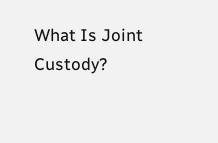What Is Joint Custody?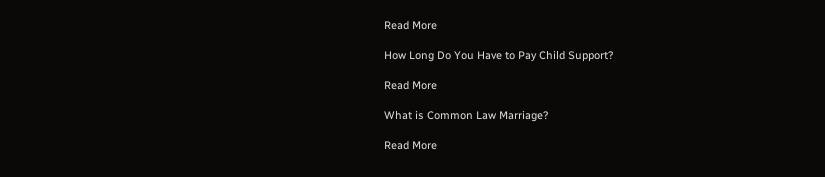Read More

How Long Do You Have to Pay Child Support?

Read More

What is Common Law Marriage?

Read More